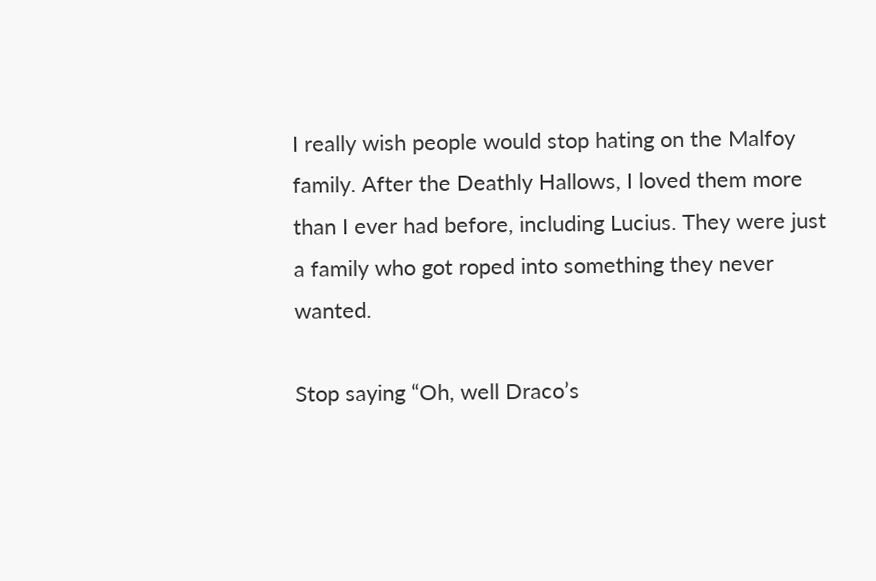I really wish people would stop hating on the Malfoy family. After the Deathly Hallows, I loved them more than I ever had before, including Lucius. They were just a family who got roped into something they never wanted.

Stop saying “Oh, well Draco’s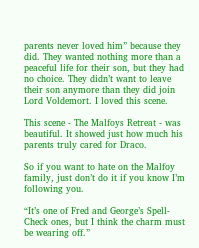parents never loved him” because they did. They wanted nothing more than a peaceful life for their son, but they had no choice. They didn’t want to leave their son anymore than they did join Lord Voldemort. I loved this scene.

This scene - The Malfoys Retreat - was beautiful. It showed just how much his parents truly cared for Draco.

So if you want to hate on the Malfoy family, just don’t do it if you know I’m following you.

“It’s one of Fred and George’s Spell-Check ones, but I think the charm must be wearing off.”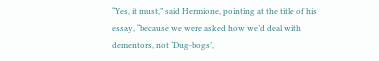“Yes, it must,” said Hermione, pointing at the title of his essay, “because we were asked how we’d deal with dementors, not ‘Dug-bogs’,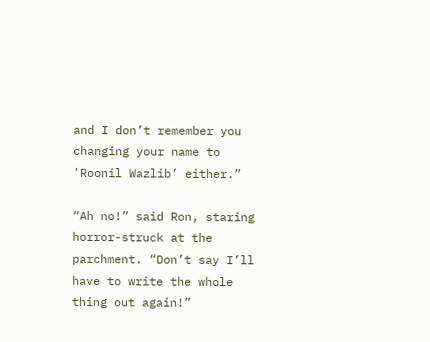and I don’t remember you changing your name to 'Roonil Wazlib’ either.”

“Ah no!” said Ron, staring horror-struck at the parchment. “Don’t say I’ll have to write the whole thing out again!”